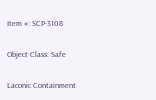Item #: SCP-3108

Object Class: Safe

Laconic Containment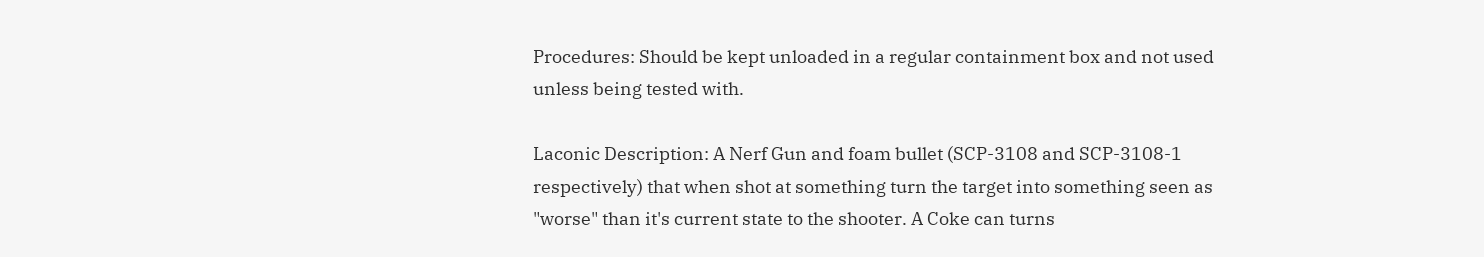Procedures: Should be kept unloaded in a regular containment box and not used unless being tested with.

Laconic Description: A Nerf Gun and foam bullet (SCP-3108 and SCP-3108-1 respectively) that when shot at something turn the target into something seen as "worse" than it's current state to the shooter. A Coke can turns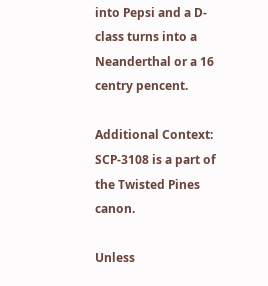into Pepsi and a D-class turns into a Neanderthal or a 16 centry pencent.

Additional Context: SCP-3108 is a part of the Twisted Pines canon.

Unless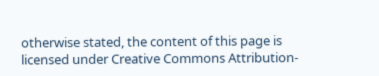otherwise stated, the content of this page is licensed under Creative Commons Attribution-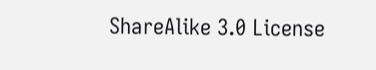ShareAlike 3.0 License